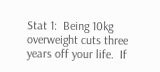Stat 1:  Being 10kg overweight cuts three years off your life.  If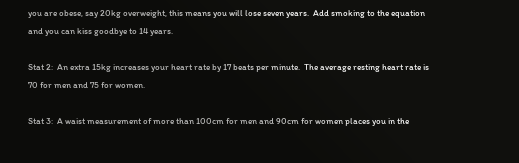you are obese, say 20kg overweight, this means you will lose seven years.  Add smoking to the equation and you can kiss goodbye to 14 years.

Stat 2:  An extra 15kg increases your heart rate by 17 beats per minute.  The average resting heart rate is 70 for men and 75 for women.

Stat 3:  A waist measurement of more than 100cm for men and 90cm for women places you in the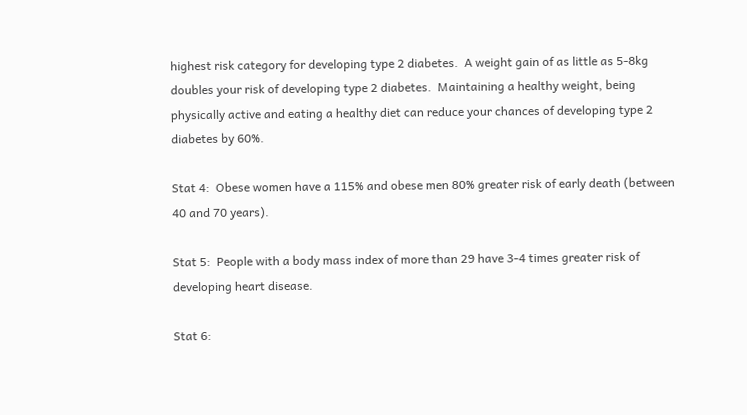highest risk category for developing type 2 diabetes.  A weight gain of as little as 5-8kg doubles your risk of developing type 2 diabetes.  Maintaining a healthy weight, being physically active and eating a healthy diet can reduce your chances of developing type 2 diabetes by 60%.

Stat 4:  Obese women have a 115% and obese men 80% greater risk of early death (between 40 and 70 years).

Stat 5:  People with a body mass index of more than 29 have 3-4 times greater risk of developing heart disease.

Stat 6: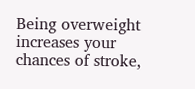Being overweight increases your chances of stroke,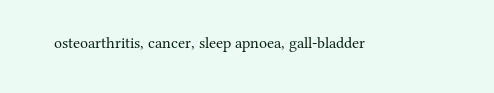osteoarthritis, cancer, sleep apnoea, gall-bladder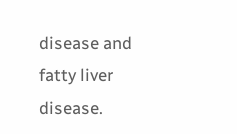disease and fatty liver disease.